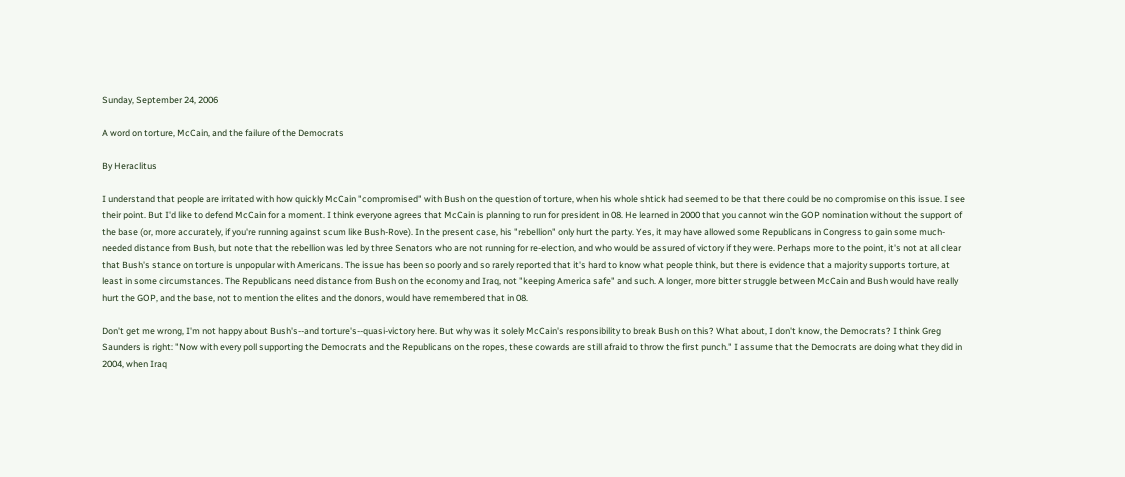Sunday, September 24, 2006

A word on torture, McCain, and the failure of the Democrats

By Heraclitus

I understand that people are irritated with how quickly McCain "compromised" with Bush on the question of torture, when his whole shtick had seemed to be that there could be no compromise on this issue. I see their point. But I'd like to defend McCain for a moment. I think everyone agrees that McCain is planning to run for president in 08. He learned in 2000 that you cannot win the GOP nomination without the support of the base (or, more accurately, if you're running against scum like Bush-Rove). In the present case, his "rebellion" only hurt the party. Yes, it may have allowed some Republicans in Congress to gain some much-needed distance from Bush, but note that the rebellion was led by three Senators who are not running for re-election, and who would be assured of victory if they were. Perhaps more to the point, it's not at all clear that Bush's stance on torture is unpopular with Americans. The issue has been so poorly and so rarely reported that it's hard to know what people think, but there is evidence that a majority supports torture, at least in some circumstances. The Republicans need distance from Bush on the economy and Iraq, not "keeping America safe" and such. A longer, more bitter struggle between McCain and Bush would have really hurt the GOP, and the base, not to mention the elites and the donors, would have remembered that in 08.

Don't get me wrong, I'm not happy about Bush's--and torture's--quasi-victory here. But why was it solely McCain's responsibility to break Bush on this? What about, I don't know, the Democrats? I think Greg Saunders is right: "Now with every poll supporting the Democrats and the Republicans on the ropes, these cowards are still afraid to throw the first punch." I assume that the Democrats are doing what they did in 2004, when Iraq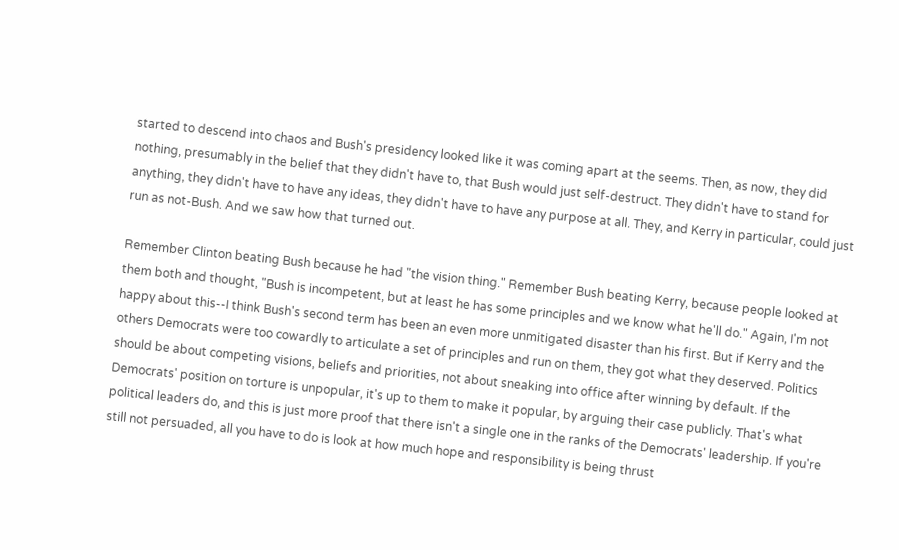started to descend into chaos and Bush's presidency looked like it was coming apart at the seems. Then, as now, they did nothing, presumably in the belief that they didn't have to, that Bush would just self-destruct. They didn't have to stand for anything, they didn't have to have any ideas, they didn't have to have any purpose at all. They, and Kerry in particular, could just run as not-Bush. And we saw how that turned out.

Remember Clinton beating Bush because he had "the vision thing." Remember Bush beating Kerry, because people looked at them both and thought, "Bush is incompetent, but at least he has some principles and we know what he'll do." Again, I'm not happy about this--I think Bush's second term has been an even more unmitigated disaster than his first. But if Kerry and the others Democrats were too cowardly to articulate a set of principles and run on them, they got what they deserved. Politics should be about competing visions, beliefs and priorities, not about sneaking into office after winning by default. If the Democrats' position on torture is unpopular, it's up to them to make it popular, by arguing their case publicly. That's what political leaders do, and this is just more proof that there isn't a single one in the ranks of the Democrats' leadership. If you're still not persuaded, all you have to do is look at how much hope and responsibility is being thrust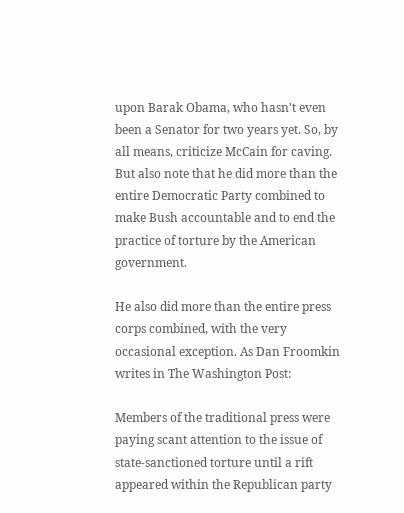upon Barak Obama, who hasn't even been a Senator for two years yet. So, by all means, criticize McCain for caving. But also note that he did more than the entire Democratic Party combined to make Bush accountable and to end the practice of torture by the American government.

He also did more than the entire press corps combined, with the very occasional exception. As Dan Froomkin writes in The Washington Post:

Members of the traditional press were paying scant attention to the issue of state-sanctioned torture until a rift appeared within the Republican party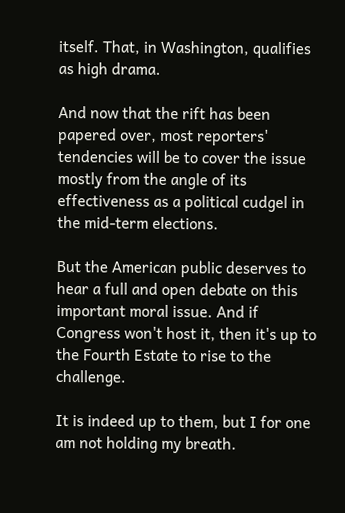itself. That, in Washington, qualifies as high drama.

And now that the rift has been papered over, most reporters' tendencies will be to cover the issue mostly from the angle of its effectiveness as a political cudgel in the mid-term elections.

But the American public deserves to hear a full and open debate on this important moral issue. And if Congress won't host it, then it's up to the Fourth Estate to rise to the challenge.

It is indeed up to them, but I for one am not holding my breath.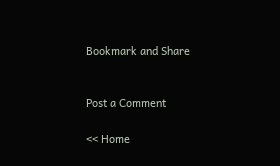Bookmark and Share


Post a Comment

<< Home